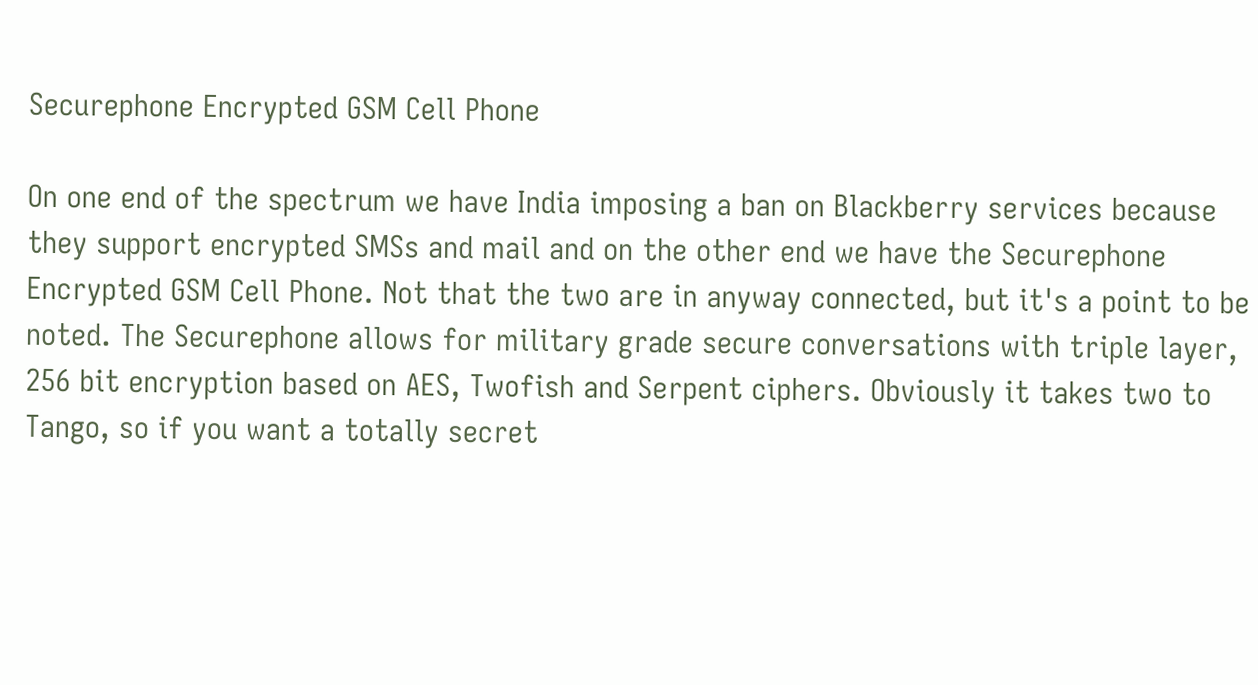Securephone Encrypted GSM Cell Phone

On one end of the spectrum we have India imposing a ban on Blackberry services because they support encrypted SMSs and mail and on the other end we have the Securephone Encrypted GSM Cell Phone. Not that the two are in anyway connected, but it's a point to be noted. The Securephone allows for military grade secure conversations with triple layer, 256 bit encryption based on AES, Twofish and Serpent ciphers. Obviously it takes two to Tango, so if you want a totally secret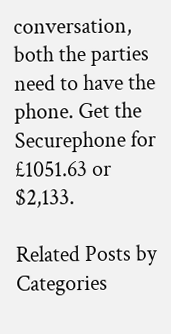conversation, both the parties need to have the phone. Get the Securephone for £1051.63 or $2,133.

Related Posts by Categories